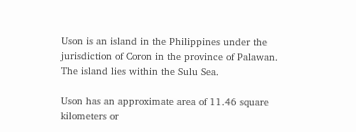Uson is an island in the Philippines under the jurisdiction of Coron in the province of Palawan. The island lies within the Sulu Sea.

Uson has an approximate area of 11.46 square kilometers or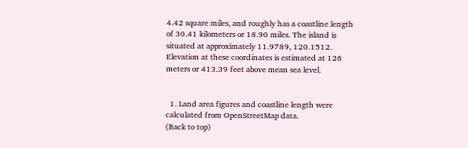4.42 square miles, and roughly has a coastline length of 30.41 kilometers or 18.90 miles. The island is situated at approximately 11.9789, 120.1512. Elevation at these coordinates is estimated at 126 meters or 413.39 feet above mean sea level.


  1. Land area figures and coastline length were calculated from OpenStreetMap data.
(Back to top)